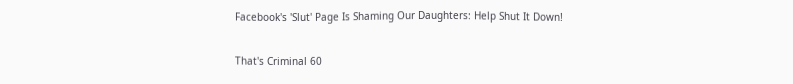Facebook's 'Slut' Page Is Shaming Our Daughters: Help Shut It Down!

That's Criminal 60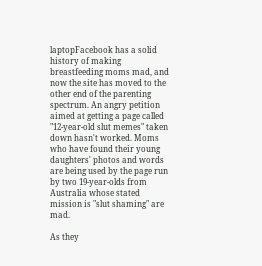laptopFacebook has a solid history of making breastfeeding moms mad, and now the site has moved to the other end of the parenting spectrum. An angry petition aimed at getting a page called "12-year-old slut memes" taken down hasn't worked. Moms who have found their young daughters' photos and words are being used by the page run by two 19-year-olds from Australia whose stated mission is "slut shaming" are mad.

As they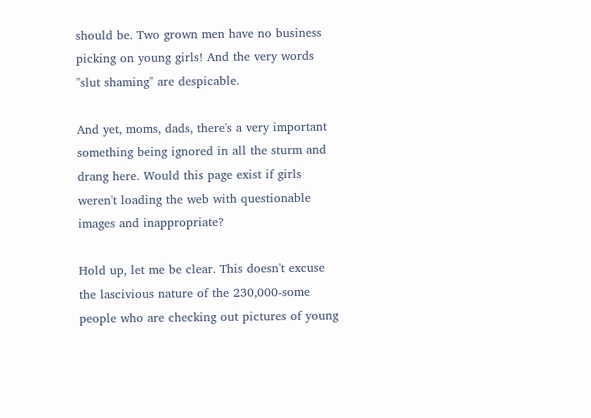should be. Two grown men have no business picking on young girls! And the very words "slut shaming" are despicable.

And yet, moms, dads, there's a very important something being ignored in all the sturm and drang here. Would this page exist if girls weren't loading the web with questionable images and inappropriate?

Hold up, let me be clear. This doesn't excuse the lascivious nature of the 230,000-some people who are checking out pictures of young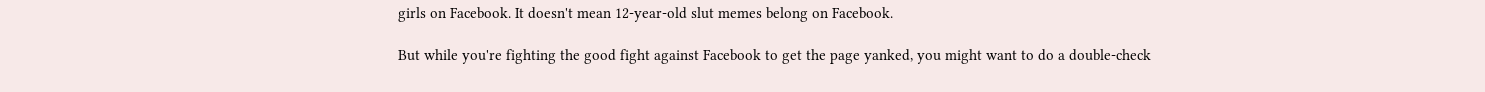girls on Facebook. It doesn't mean 12-year-old slut memes belong on Facebook.

But while you're fighting the good fight against Facebook to get the page yanked, you might want to do a double-check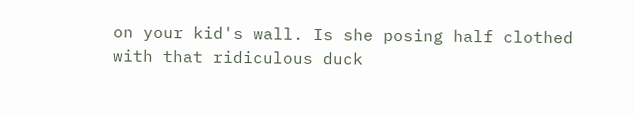on your kid's wall. Is she posing half clothed with that ridiculous duck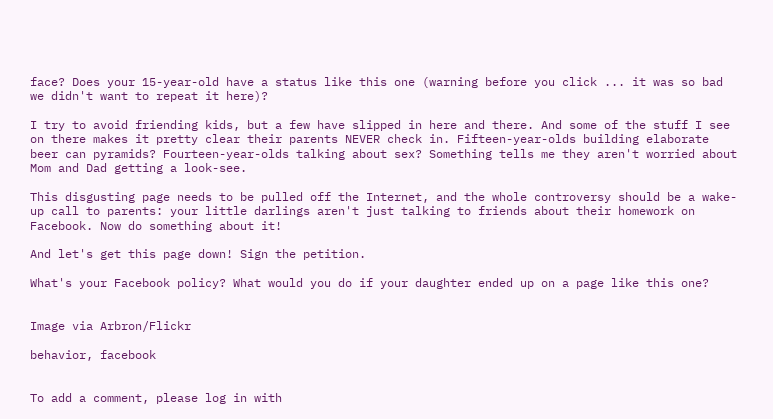face? Does your 15-year-old have a status like this one (warning before you click ... it was so bad we didn't want to repeat it here)?

I try to avoid friending kids, but a few have slipped in here and there. And some of the stuff I see on there makes it pretty clear their parents NEVER check in. Fifteen-year-olds building elaborate beer can pyramids? Fourteen-year-olds talking about sex? Something tells me they aren't worried about Mom and Dad getting a look-see.

This disgusting page needs to be pulled off the Internet, and the whole controversy should be a wake-up call to parents: your little darlings aren't just talking to friends about their homework on Facebook. Now do something about it!

And let's get this page down! Sign the petition.

What's your Facebook policy? What would you do if your daughter ended up on a page like this one?


Image via Arbron/Flickr

behavior, facebook


To add a comment, please log in with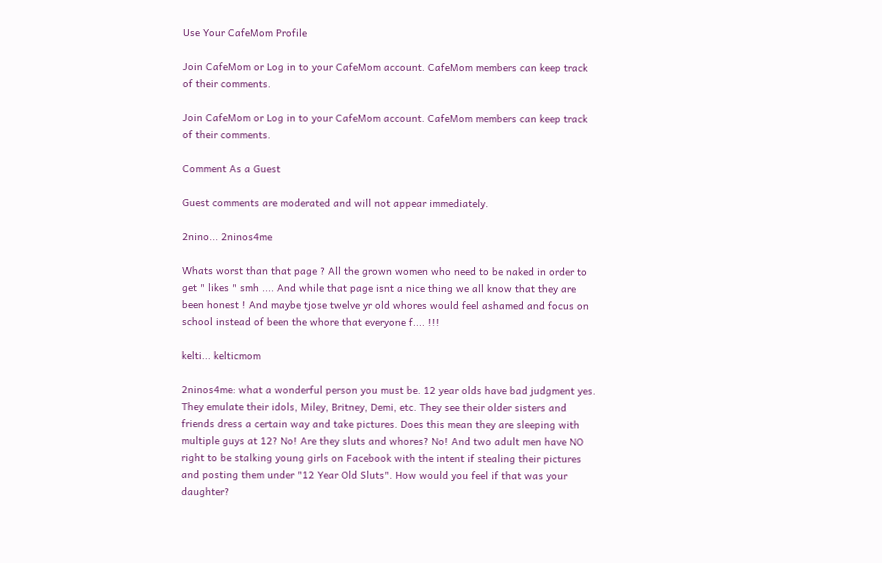Use Your CafeMom Profile

Join CafeMom or Log in to your CafeMom account. CafeMom members can keep track of their comments.

Join CafeMom or Log in to your CafeMom account. CafeMom members can keep track of their comments.

Comment As a Guest

Guest comments are moderated and will not appear immediately.

2nino... 2ninos4me

Whats worst than that page ? All the grown women who need to be naked in order to get " likes " smh .... And while that page isnt a nice thing we all know that they are been honest ! And maybe tjose twelve yr old whores would feel ashamed and focus on school instead of been the whore that everyone f.... !!!

kelti... kelticmom

2ninos4me: what a wonderful person you must be. 12 year olds have bad judgment yes. They emulate their idols, Miley, Britney, Demi, etc. They see their older sisters and friends dress a certain way and take pictures. Does this mean they are sleeping with multiple guys at 12? No! Are they sluts and whores? No! And two adult men have NO right to be stalking young girls on Facebook with the intent if stealing their pictures and posting them under "12 Year Old Sluts". How would you feel if that was your daughter?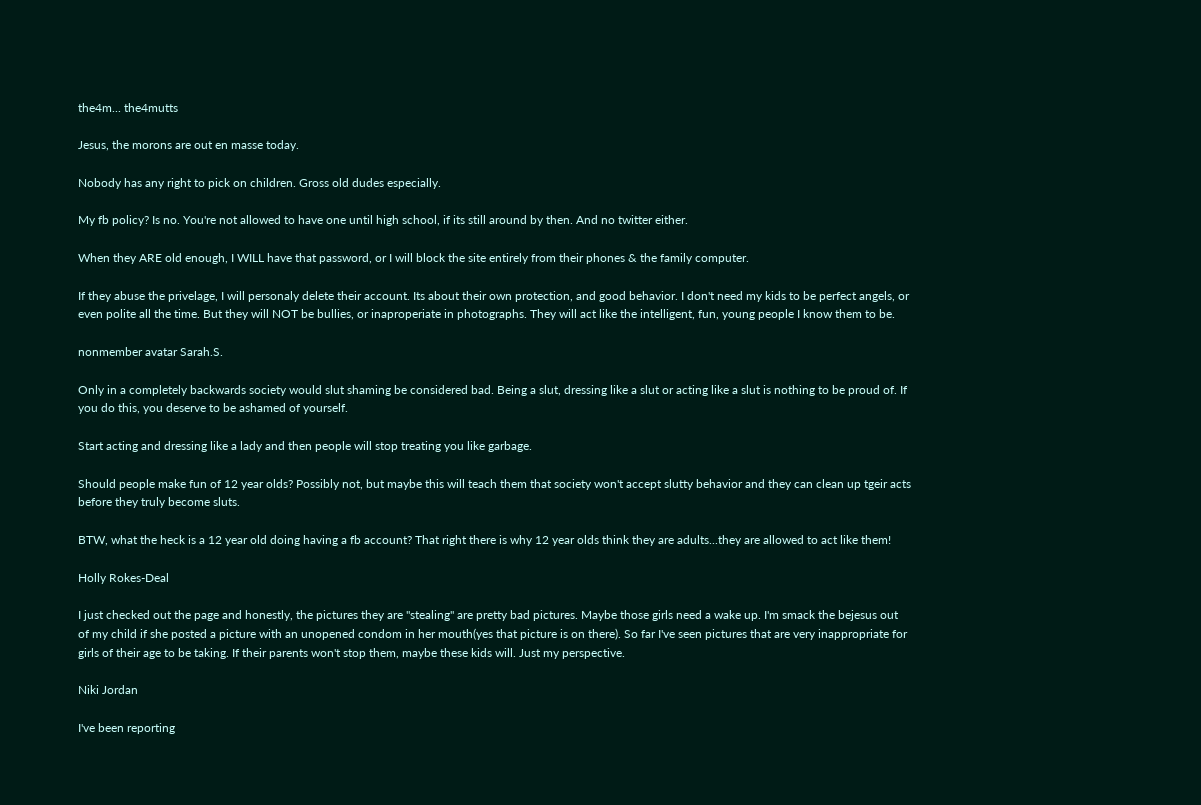the4m... the4mutts

Jesus, the morons are out en masse today.

Nobody has any right to pick on children. Gross old dudes especially.

My fb policy? Is no. You're not allowed to have one until high school, if its still around by then. And no twitter either.

When they ARE old enough, I WILL have that password, or I will block the site entirely from their phones & the family computer.

If they abuse the privelage, I will personaly delete their account. Its about their own protection, and good behavior. I don't need my kids to be perfect angels, or even polite all the time. But they will NOT be bullies, or inaproperiate in photographs. They will act like the intelligent, fun, young people I know them to be.

nonmember avatar Sarah.S.

Only in a completely backwards society would slut shaming be considered bad. Being a slut, dressing like a slut or acting like a slut is nothing to be proud of. If you do this, you deserve to be ashamed of yourself.

Start acting and dressing like a lady and then people will stop treating you like garbage.

Should people make fun of 12 year olds? Possibly not, but maybe this will teach them that society won't accept slutty behavior and they can clean up tgeir acts before they truly become sluts.

BTW, what the heck is a 12 year old doing having a fb account? That right there is why 12 year olds think they are adults...they are allowed to act like them!

Holly Rokes-Deal

I just checked out the page and honestly, the pictures they are "stealing" are pretty bad pictures. Maybe those girls need a wake up. I'm smack the bejesus out of my child if she posted a picture with an unopened condom in her mouth(yes that picture is on there). So far I've seen pictures that are very inappropriate for girls of their age to be taking. If their parents won't stop them, maybe these kids will. Just my perspective.

Niki Jordan

I've been reporting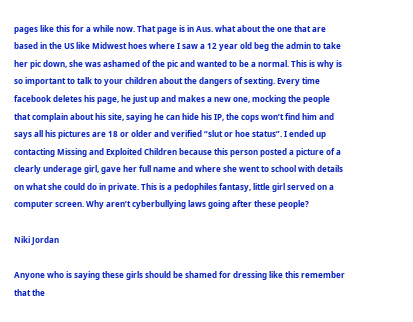pages like this for a while now. That page is in Aus. what about the one that are based in the US like Midwest hoes where I saw a 12 year old beg the admin to take her pic down, she was ashamed of the pic and wanted to be a normal. This is why is so important to talk to your children about the dangers of sexting. Every time facebook deletes his page, he just up and makes a new one, mocking the people that complain about his site, saying he can hide his IP, the cops won’t find him and says all his pictures are 18 or older and verified “slut or hoe status”. I ended up contacting Missing and Exploited Children because this person posted a picture of a clearly underage girl, gave her full name and where she went to school with details on what she could do in private. This is a pedophiles fantasy, little girl served on a computer screen. Why aren’t cyberbullying laws going after these people?

Niki Jordan

Anyone who is saying these girls should be shamed for dressing like this remember that the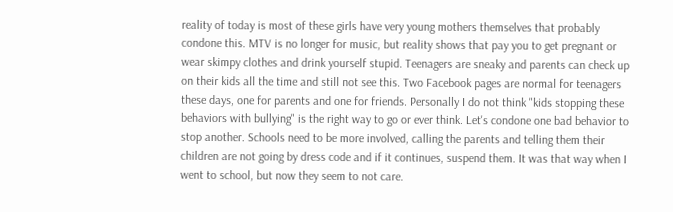reality of today is most of these girls have very young mothers themselves that probably condone this. MTV is no longer for music, but reality shows that pay you to get pregnant or wear skimpy clothes and drink yourself stupid. Teenagers are sneaky and parents can check up on their kids all the time and still not see this. Two Facebook pages are normal for teenagers these days, one for parents and one for friends. Personally I do not think "kids stopping these behaviors with bullying" is the right way to go or ever think. Let's condone one bad behavior to stop another. Schools need to be more involved, calling the parents and telling them their children are not going by dress code and if it continues, suspend them. It was that way when I went to school, but now they seem to not care.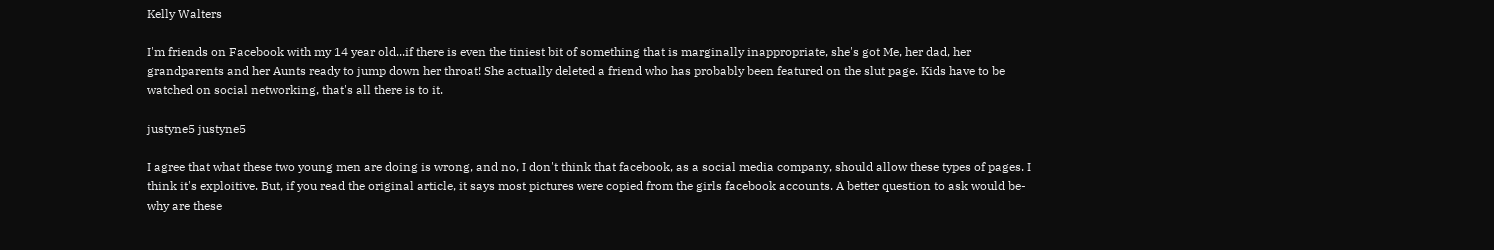Kelly Walters

I'm friends on Facebook with my 14 year old...if there is even the tiniest bit of something that is marginally inappropriate, she's got Me, her dad, her grandparents and her Aunts ready to jump down her throat! She actually deleted a friend who has probably been featured on the slut page. Kids have to be watched on social networking, that's all there is to it.

justyne5 justyne5

I agree that what these two young men are doing is wrong, and no, I don't think that facebook, as a social media company, should allow these types of pages. I think it's exploitive. But, if you read the original article, it says most pictures were copied from the girls facebook accounts. A better question to ask would be- why are these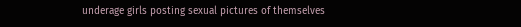underage girls posting sexual pictures of themselves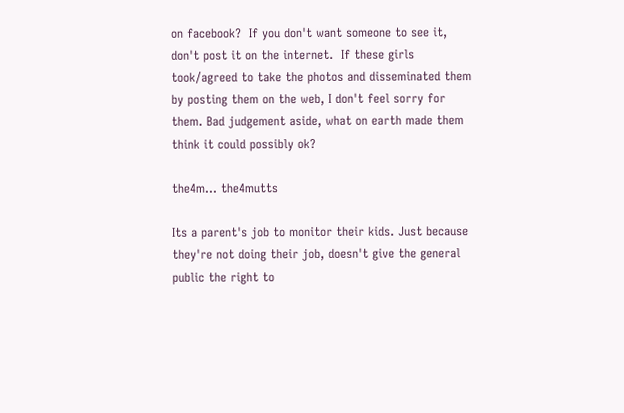on facebook?  If you don't want someone to see it, don't post it on the internet.  If these girls took/agreed to take the photos and disseminated them by posting them on the web, I don't feel sorry for them. Bad judgement aside, what on earth made them think it could possibly ok?

the4m... the4mutts

Its a parent's job to monitor their kids. Just because they're not doing their job, doesn't give the general public the right to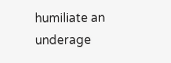humiliate an underage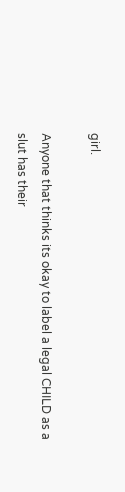girl.

Anyone that thinks its okay to label a legal CHILD as a slut has their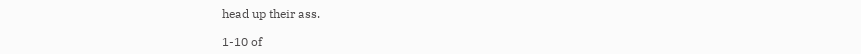head up their ass.

1-10 of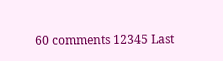60 comments 12345 Last